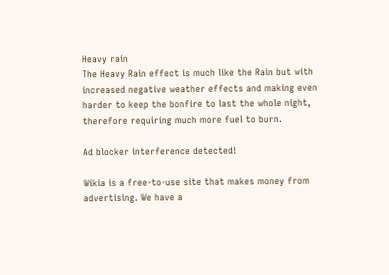Heavy rain
The Heavy Rain effect is much like the Rain but with increased negative weather effects and making even harder to keep the bonfire to last the whole night, therefore requiring much more fuel to burn.

Ad blocker interference detected!

Wikia is a free-to-use site that makes money from advertising. We have a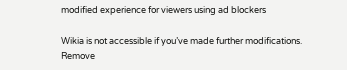modified experience for viewers using ad blockers

Wikia is not accessible if you’ve made further modifications. Remove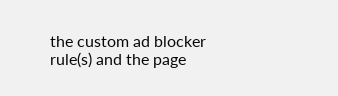the custom ad blocker rule(s) and the page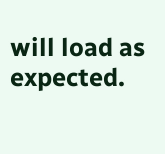will load as expected.